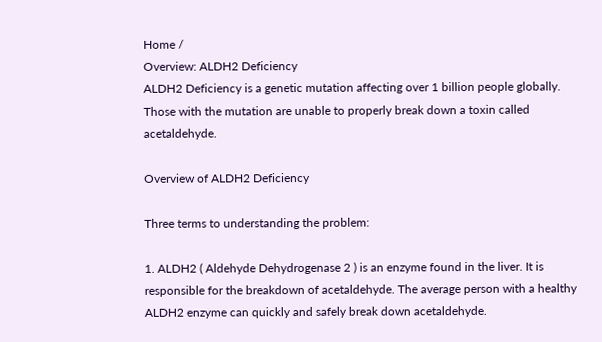Home /
Overview: ALDH2 Deficiency
ALDH2 Deficiency is a genetic mutation affecting over 1 billion people globally. Those with the mutation are unable to properly break down a toxin called acetaldehyde.

Overview of ALDH2 Deficiency

Three terms to understanding the problem:

1. ALDH2 ( Aldehyde Dehydrogenase 2 ) is an enzyme found in the liver. It is responsible for the breakdown of acetaldehyde. The average person with a healthy ALDH2 enzyme can quickly and safely break down acetaldehyde.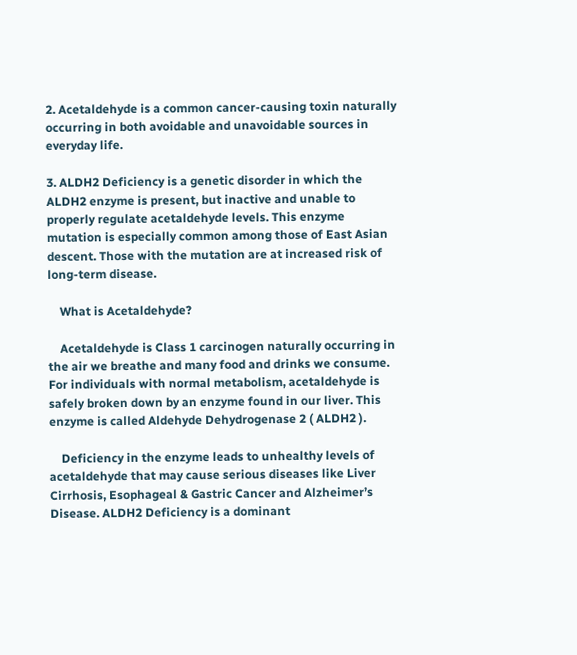2. Acetaldehyde is a common cancer-causing toxin naturally occurring in both avoidable and unavoidable sources in everyday life.

3. ALDH2 Deficiency is a genetic disorder in which the ALDH2 enzyme is present, but inactive and unable to properly regulate acetaldehyde levels. This enzyme mutation is especially common among those of East Asian descent. Those with the mutation are at increased risk of long-term disease.

    What is Acetaldehyde?

    Acetaldehyde is Class 1 carcinogen naturally occurring in the air we breathe and many food and drinks we consume. For individuals with normal metabolism, acetaldehyde is safely broken down by an enzyme found in our liver. This enzyme is called Aldehyde Dehydrogenase 2 ( ALDH2 ).

    Deficiency in the enzyme leads to unhealthy levels of acetaldehyde that may cause serious diseases like Liver Cirrhosis, Esophageal & Gastric Cancer and Alzheimer’s Disease. ALDH2 Deficiency is a dominant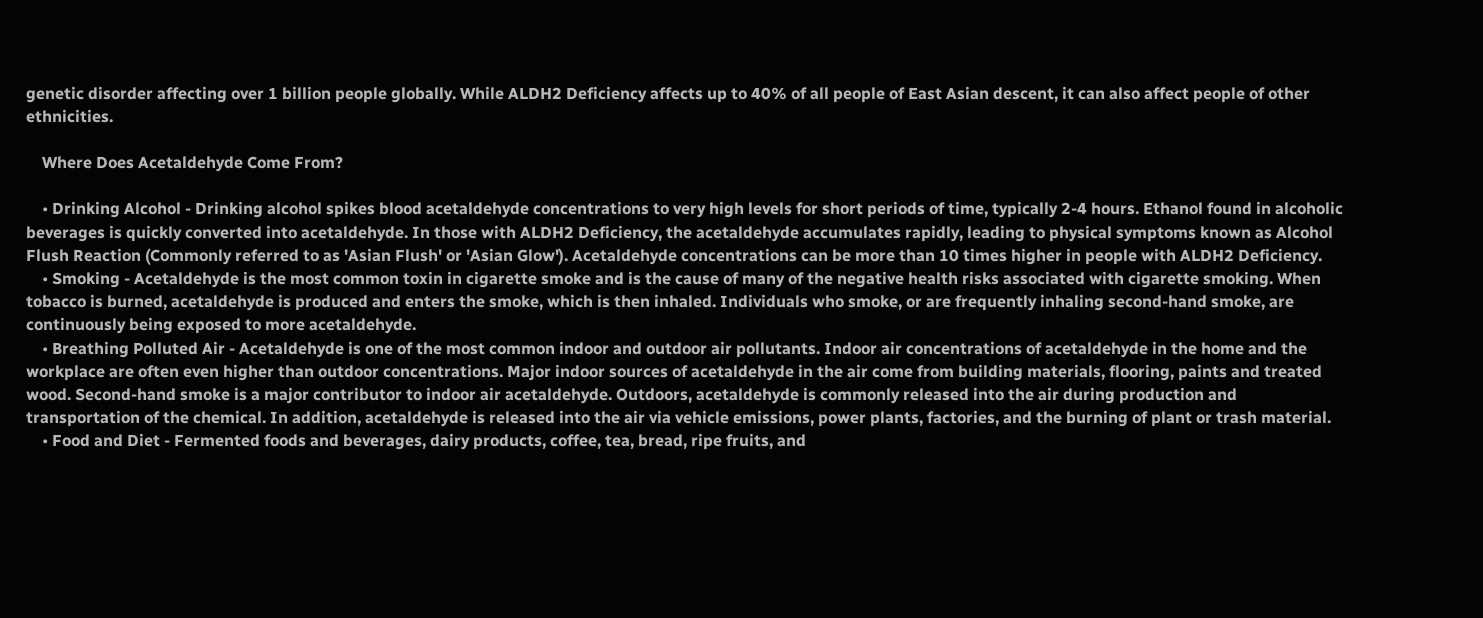genetic disorder affecting over 1 billion people globally. While ALDH2 Deficiency affects up to 40% of all people of East Asian descent, it can also affect people of other ethnicities.

    Where Does Acetaldehyde Come From?

    • Drinking Alcohol - Drinking alcohol spikes blood acetaldehyde concentrations to very high levels for short periods of time, typically 2-4 hours. Ethanol found in alcoholic beverages is quickly converted into acetaldehyde. In those with ALDH2 Deficiency, the acetaldehyde accumulates rapidly, leading to physical symptoms known as Alcohol Flush Reaction (Commonly referred to as 'Asian Flush' or 'Asian Glow'). Acetaldehyde concentrations can be more than 10 times higher in people with ALDH2 Deficiency.
    • Smoking - Acetaldehyde is the most common toxin in cigarette smoke and is the cause of many of the negative health risks associated with cigarette smoking. When tobacco is burned, acetaldehyde is produced and enters the smoke, which is then inhaled. Individuals who smoke, or are frequently inhaling second-hand smoke, are continuously being exposed to more acetaldehyde.
    • Breathing Polluted Air - Acetaldehyde is one of the most common indoor and outdoor air pollutants. Indoor air concentrations of acetaldehyde in the home and the workplace are often even higher than outdoor concentrations. Major indoor sources of acetaldehyde in the air come from building materials, flooring, paints and treated wood. Second-hand smoke is a major contributor to indoor air acetaldehyde. Outdoors, acetaldehyde is commonly released into the air during production and transportation of the chemical. In addition, acetaldehyde is released into the air via vehicle emissions, power plants, factories, and the burning of plant or trash material.
    • Food and Diet - Fermented foods and beverages, dairy products, coffee, tea, bread, ripe fruits, and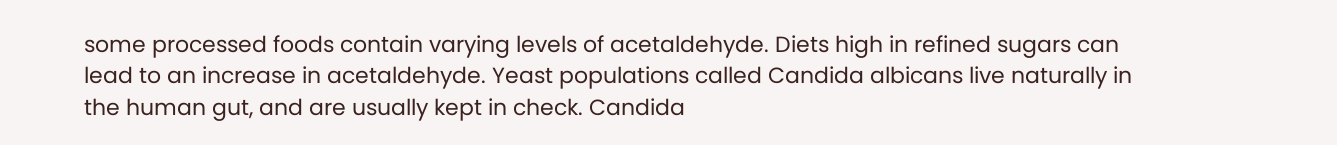some processed foods contain varying levels of acetaldehyde. Diets high in refined sugars can lead to an increase in acetaldehyde. Yeast populations called Candida albicans live naturally in the human gut, and are usually kept in check. Candida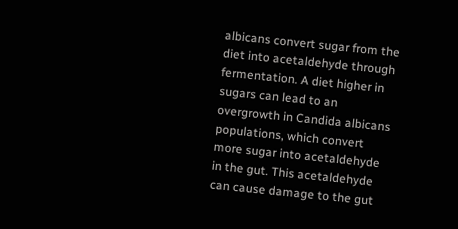albicans convert sugar from the diet into acetaldehyde through fermentation. A diet higher in sugars can lead to an overgrowth in Candida albicans populations, which convert more sugar into acetaldehyde in the gut. This acetaldehyde can cause damage to the gut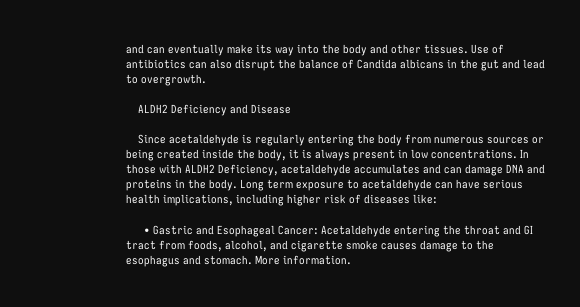and can eventually make its way into the body and other tissues. Use of antibiotics can also disrupt the balance of Candida albicans in the gut and lead to overgrowth.

    ALDH2 Deficiency and Disease

    Since acetaldehyde is regularly entering the body from numerous sources or being created inside the body, it is always present in low concentrations. In those with ALDH2 Deficiency, acetaldehyde accumulates and can damage DNA and proteins in the body. Long term exposure to acetaldehyde can have serious health implications, including higher risk of diseases like:

      • Gastric and Esophageal Cancer: Acetaldehyde entering the throat and GI tract from foods, alcohol, and cigarette smoke causes damage to the esophagus and stomach. More information.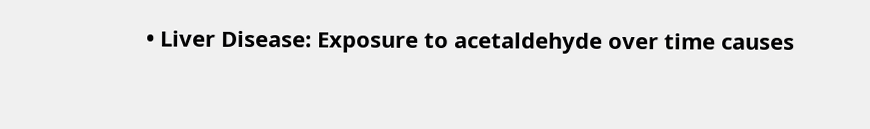• Liver Disease: Exposure to acetaldehyde over time causes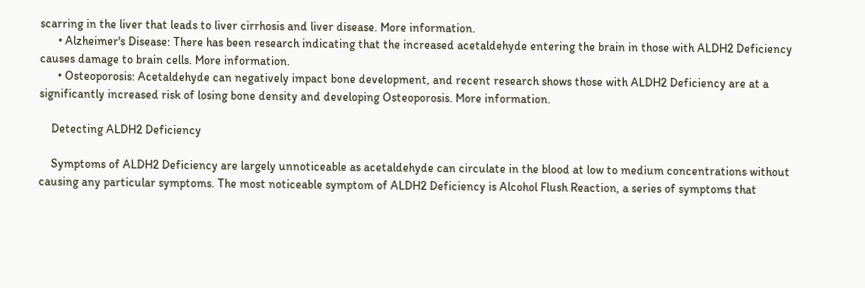scarring in the liver that leads to liver cirrhosis and liver disease. More information.
      • Alzheimer's Disease: There has been research indicating that the increased acetaldehyde entering the brain in those with ALDH2 Deficiency causes damage to brain cells. More information.
      • Osteoporosis: Acetaldehyde can negatively impact bone development, and recent research shows those with ALDH2 Deficiency are at a significantly increased risk of losing bone density and developing Osteoporosis. More information.

    Detecting ALDH2 Deficiency

    Symptoms of ALDH2 Deficiency are largely unnoticeable as acetaldehyde can circulate in the blood at low to medium concentrations without causing any particular symptoms. The most noticeable symptom of ALDH2 Deficiency is Alcohol Flush Reaction, a series of symptoms that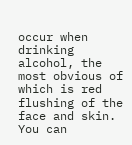occur when drinking alcohol, the most obvious of which is red flushing of the face and skin. You can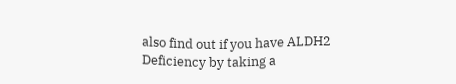also find out if you have ALDH2 Deficiency by taking a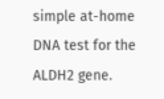simple at-home DNA test for the ALDH2 gene.